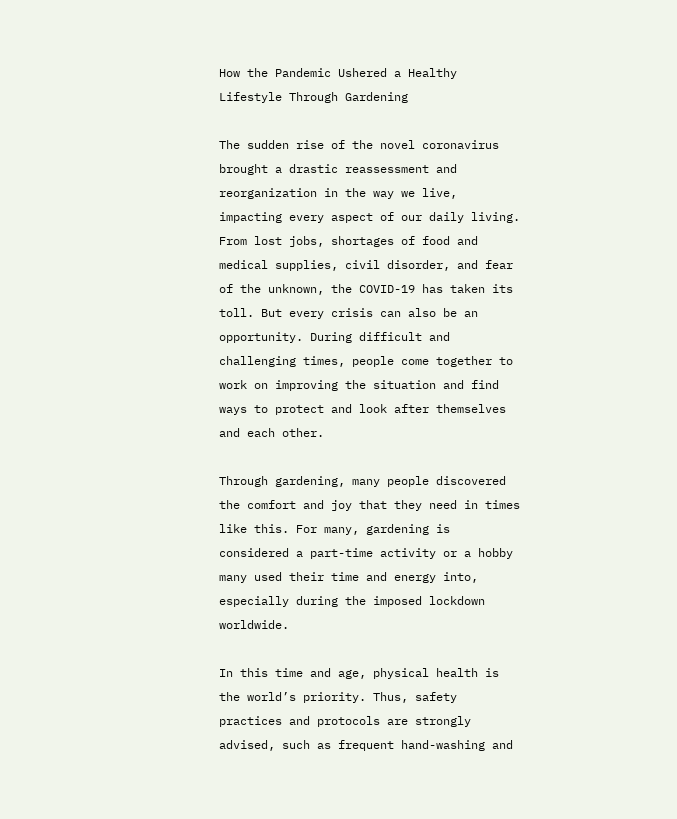How the Pandemic Ushered a Healthy Lifestyle Through Gardening

The sudden rise of the novel coronavirus brought a drastic reassessment and reorganization in the way we live, impacting every aspect of our daily living. From lost jobs, shortages of food and medical supplies, civil disorder, and fear of the unknown, the COVID-19 has taken its toll. But every crisis can also be an opportunity. During difficult and challenging times, people come together to work on improving the situation and find ways to protect and look after themselves and each other.

Through gardening, many people discovered the comfort and joy that they need in times like this. For many, gardening is considered a part-time activity or a hobby many used their time and energy into, especially during the imposed lockdown worldwide.

In this time and age, physical health is the world’s priority. Thus, safety practices and protocols are strongly advised, such as frequent hand-washing and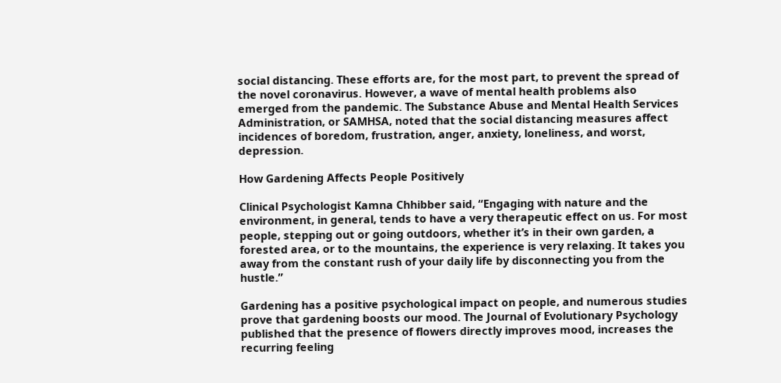social distancing. These efforts are, for the most part, to prevent the spread of the novel coronavirus. However, a wave of mental health problems also emerged from the pandemic. The Substance Abuse and Mental Health Services Administration, or SAMHSA, noted that the social distancing measures affect incidences of boredom, frustration, anger, anxiety, loneliness, and worst, depression.

How Gardening Affects People Positively

Clinical Psychologist Kamna Chhibber said, “Engaging with nature and the environment, in general, tends to have a very therapeutic effect on us. For most people, stepping out or going outdoors, whether it’s in their own garden, a forested area, or to the mountains, the experience is very relaxing. It takes you away from the constant rush of your daily life by disconnecting you from the hustle.”

Gardening has a positive psychological impact on people, and numerous studies prove that gardening boosts our mood. The Journal of Evolutionary Psychology published that the presence of flowers directly improves mood, increases the recurring feeling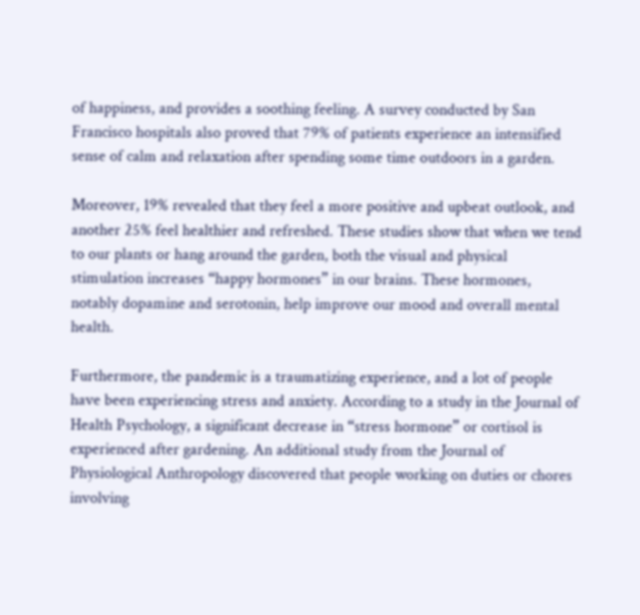of happiness, and provides a soothing feeling. A survey conducted by San Francisco hospitals also proved that 79% of patients experience an intensified sense of calm and relaxation after spending some time outdoors in a garden.

Moreover, 19% revealed that they feel a more positive and upbeat outlook, and another 25% feel healthier and refreshed. These studies show that when we tend to our plants or hang around the garden, both the visual and physical stimulation increases “happy hormones” in our brains. These hormones, notably dopamine and serotonin, help improve our mood and overall mental health.

Furthermore, the pandemic is a traumatizing experience, and a lot of people have been experiencing stress and anxiety. According to a study in the Journal of Health Psychology, a significant decrease in “stress hormone” or cortisol is experienced after gardening. An additional study from the Journal of Physiological Anthropology discovered that people working on duties or chores involving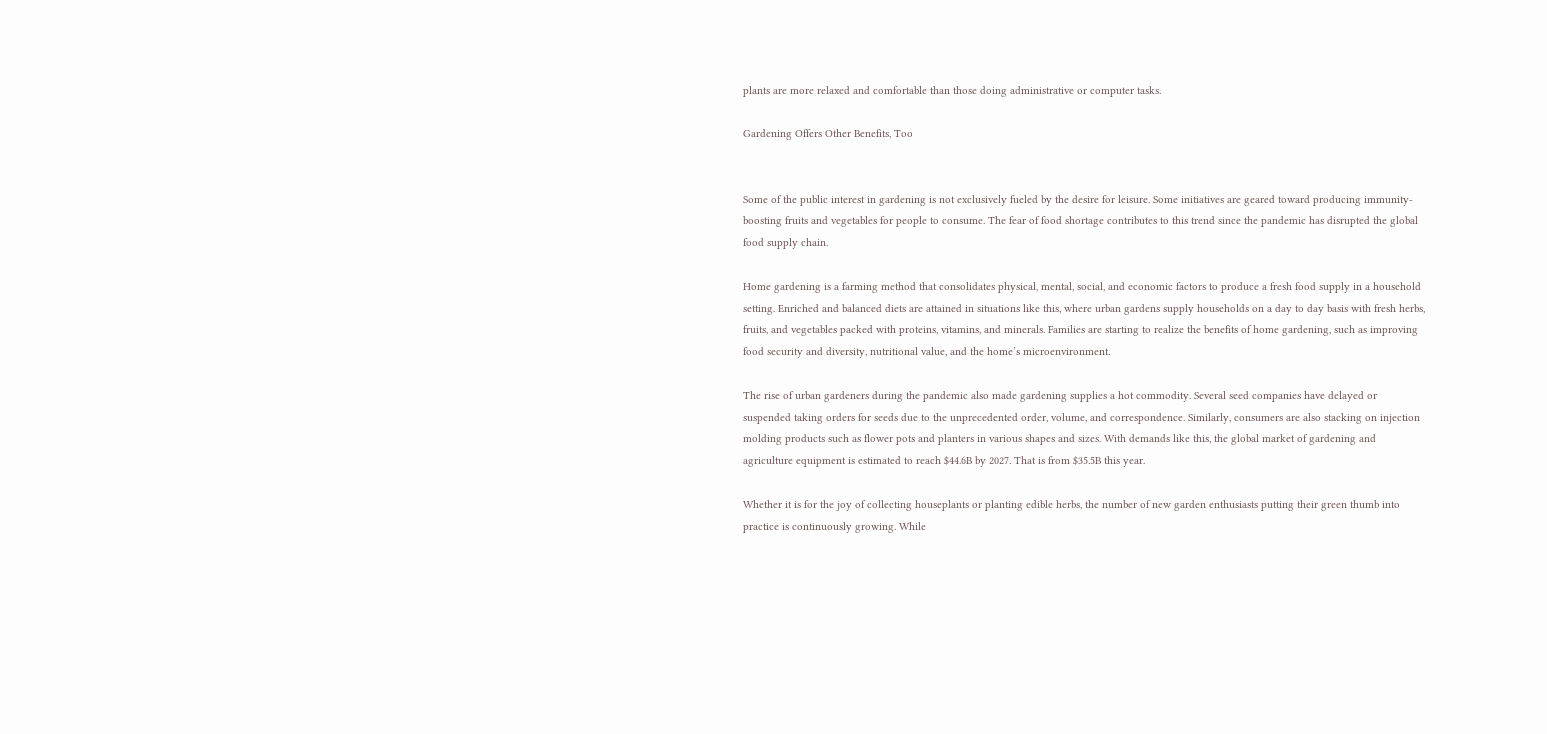plants are more relaxed and comfortable than those doing administrative or computer tasks.

Gardening Offers Other Benefits, Too


Some of the public interest in gardening is not exclusively fueled by the desire for leisure. Some initiatives are geared toward producing immunity-boosting fruits and vegetables for people to consume. The fear of food shortage contributes to this trend since the pandemic has disrupted the global food supply chain.

Home gardening is a farming method that consolidates physical, mental, social, and economic factors to produce a fresh food supply in a household setting. Enriched and balanced diets are attained in situations like this, where urban gardens supply households on a day to day basis with fresh herbs, fruits, and vegetables packed with proteins, vitamins, and minerals. Families are starting to realize the benefits of home gardening, such as improving food security and diversity, nutritional value, and the home’s microenvironment.

The rise of urban gardeners during the pandemic also made gardening supplies a hot commodity. Several seed companies have delayed or suspended taking orders for seeds due to the unprecedented order, volume, and correspondence. Similarly, consumers are also stacking on injection molding products such as flower pots and planters in various shapes and sizes. With demands like this, the global market of gardening and agriculture equipment is estimated to reach $44.6B by 2027. That is from $35.5B this year.

Whether it is for the joy of collecting houseplants or planting edible herbs, the number of new garden enthusiasts putting their green thumb into practice is continuously growing. While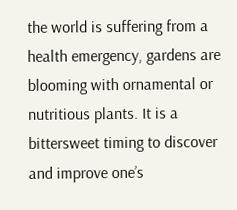the world is suffering from a health emergency, gardens are blooming with ornamental or nutritious plants. It is a bittersweet timing to discover and improve one’s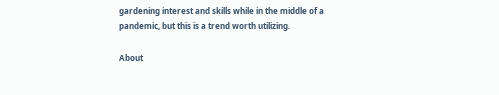gardening interest and skills while in the middle of a pandemic, but this is a trend worth utilizing.

About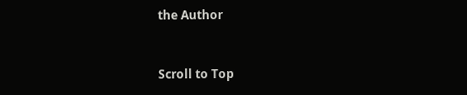the Author


Scroll to Top